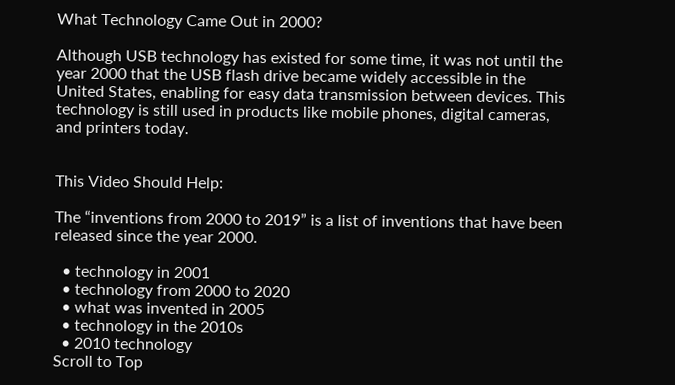What Technology Came Out in 2000?

Although USB technology has existed for some time, it was not until the year 2000 that the USB flash drive became widely accessible in the United States, enabling for easy data transmission between devices. This technology is still used in products like mobile phones, digital cameras, and printers today.


This Video Should Help:

The “inventions from 2000 to 2019” is a list of inventions that have been released since the year 2000.

  • technology in 2001
  • technology from 2000 to 2020
  • what was invented in 2005
  • technology in the 2010s
  • 2010 technology
Scroll to Top